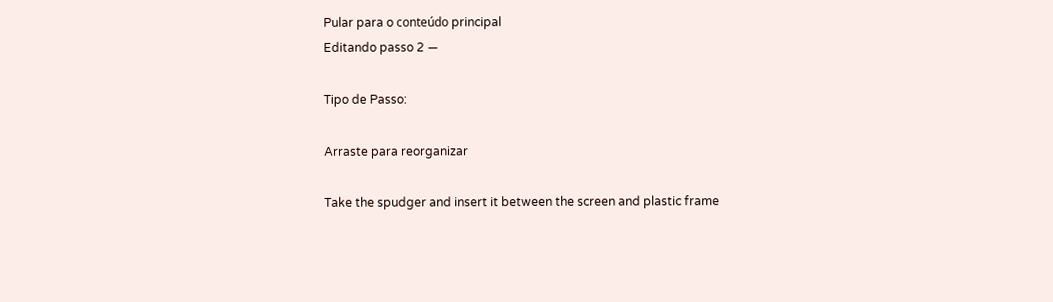Pular para o conteúdo principal
Editando passo 2 —

Tipo de Passo:

Arraste para reorganizar

Take the spudger and insert it between the screen and plastic frame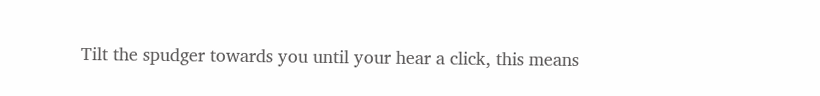Tilt the spudger towards you until your hear a click, this means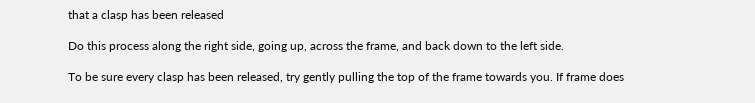that a clasp has been released

Do this process along the right side, going up, across the frame, and back down to the left side.

To be sure every clasp has been released, try gently pulling the top of the frame towards you. If frame does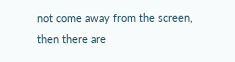not come away from the screen, then there are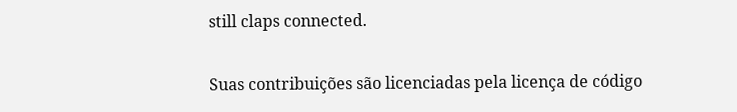still claps connected.

Suas contribuições são licenciadas pela licença de código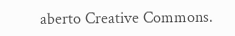aberto Creative Commons.